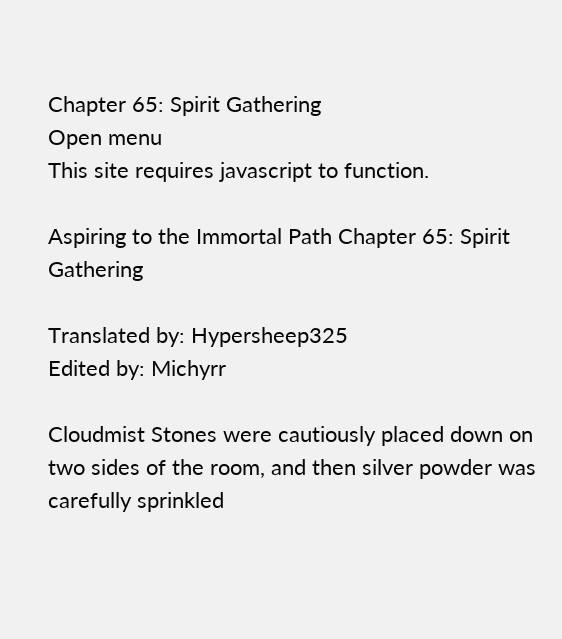Chapter 65: Spirit Gathering
Open menu
This site requires javascript to function.

Aspiring to the Immortal Path Chapter 65: Spirit Gathering

Translated by: Hypersheep325
Edited by: Michyrr

Cloudmist Stones were cautiously placed down on two sides of the room, and then silver powder was carefully sprinkled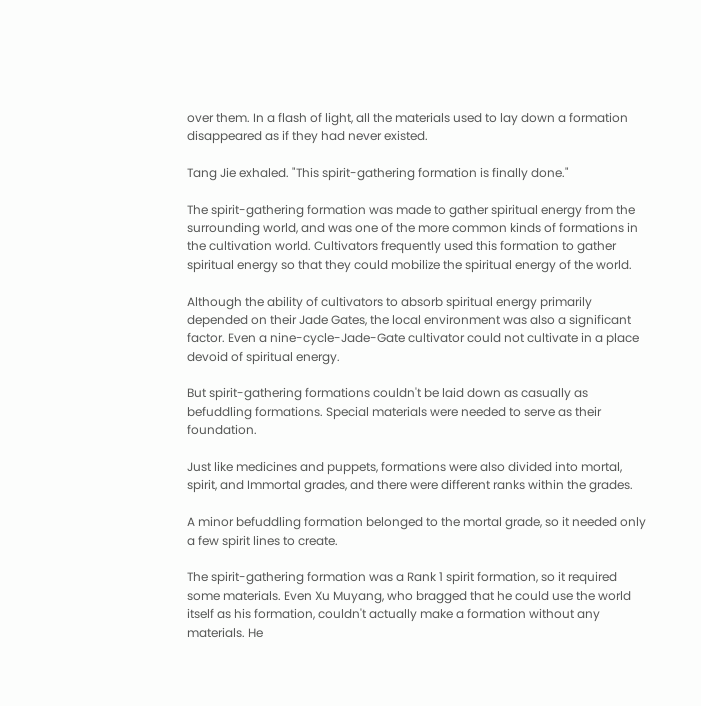over them. In a flash of light, all the materials used to lay down a formation disappeared as if they had never existed.

Tang Jie exhaled. "This spirit-gathering formation is finally done."

The spirit-gathering formation was made to gather spiritual energy from the surrounding world, and was one of the more common kinds of formations in the cultivation world. Cultivators frequently used this formation to gather spiritual energy so that they could mobilize the spiritual energy of the world.

Although the ability of cultivators to absorb spiritual energy primarily depended on their Jade Gates, the local environment was also a significant factor. Even a nine-cycle-Jade-Gate cultivator could not cultivate in a place devoid of spiritual energy.

But spirit-gathering formations couldn't be laid down as casually as befuddling formations. Special materials were needed to serve as their foundation.

Just like medicines and puppets, formations were also divided into mortal, spirit, and Immortal grades, and there were different ranks within the grades.

A minor befuddling formation belonged to the mortal grade, so it needed only a few spirit lines to create.

The spirit-gathering formation was a Rank 1 spirit formation, so it required some materials. Even Xu Muyang, who bragged that he could use the world itself as his formation, couldn't actually make a formation without any materials. He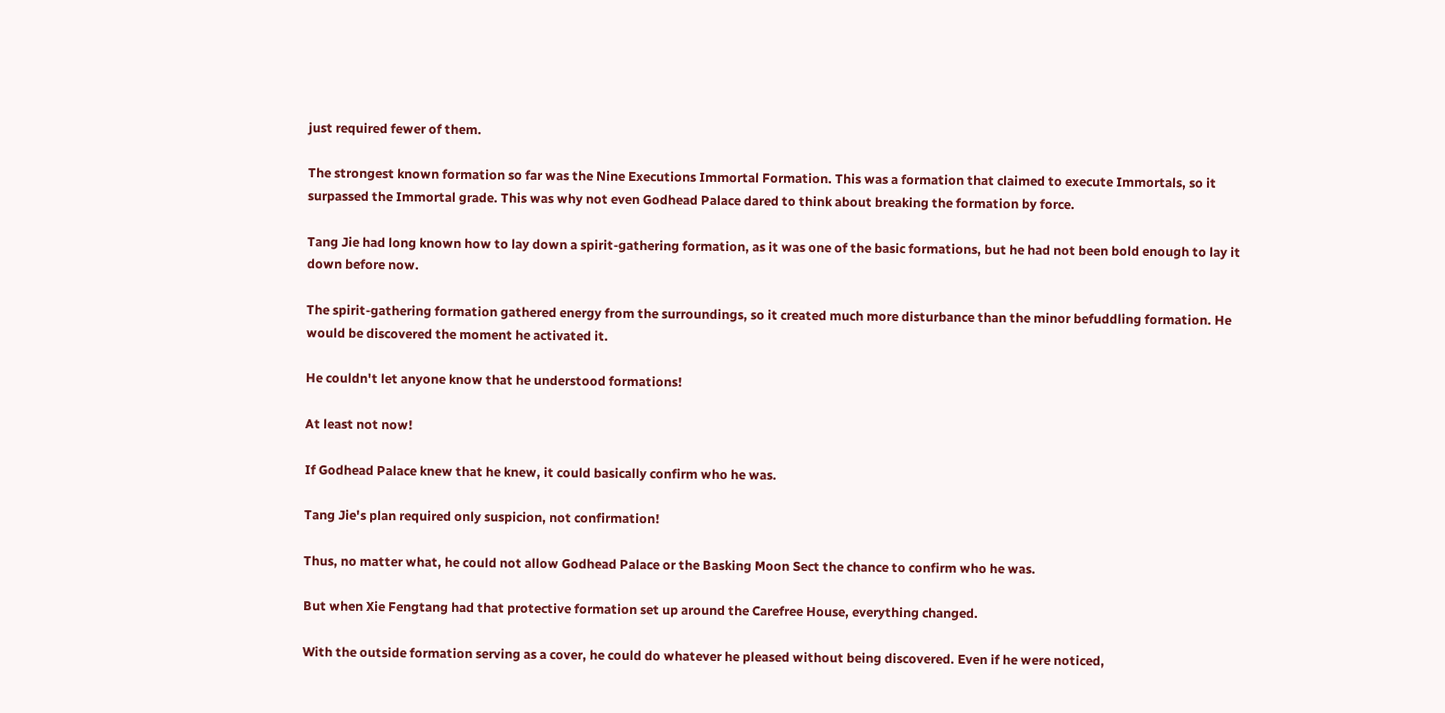just required fewer of them.

The strongest known formation so far was the Nine Executions Immortal Formation. This was a formation that claimed to execute Immortals, so it surpassed the Immortal grade. This was why not even Godhead Palace dared to think about breaking the formation by force.

Tang Jie had long known how to lay down a spirit-gathering formation, as it was one of the basic formations, but he had not been bold enough to lay it down before now.

The spirit-gathering formation gathered energy from the surroundings, so it created much more disturbance than the minor befuddling formation. He would be discovered the moment he activated it.

He couldn't let anyone know that he understood formations!

At least not now!

If Godhead Palace knew that he knew, it could basically confirm who he was.

Tang Jie's plan required only suspicion, not confirmation!

Thus, no matter what, he could not allow Godhead Palace or the Basking Moon Sect the chance to confirm who he was.

But when Xie Fengtang had that protective formation set up around the Carefree House, everything changed.

With the outside formation serving as a cover, he could do whatever he pleased without being discovered. Even if he were noticed,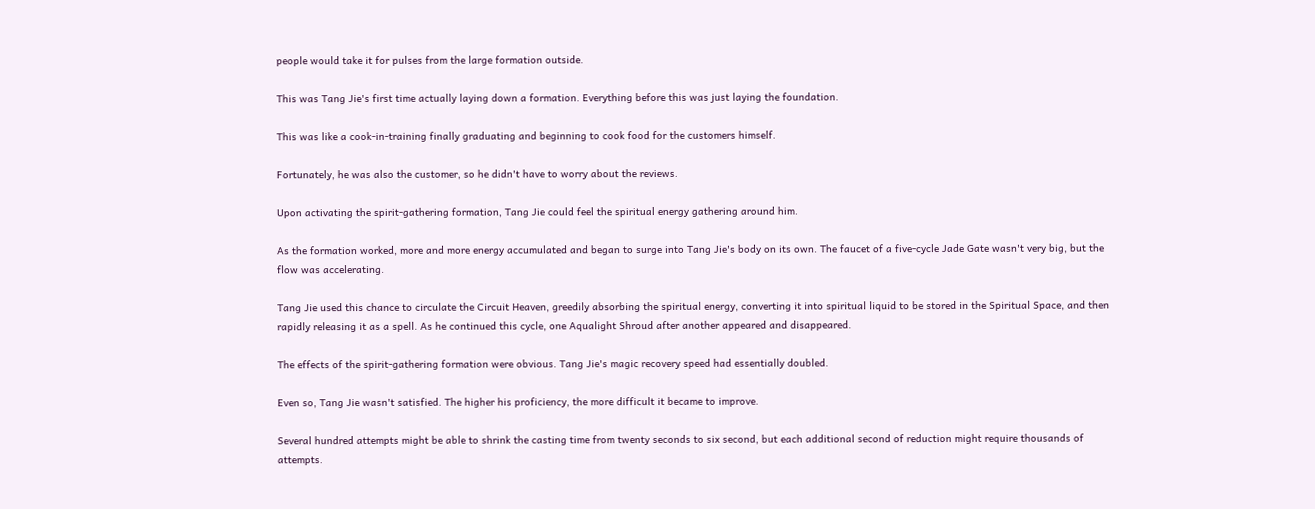people would take it for pulses from the large formation outside.

This was Tang Jie's first time actually laying down a formation. Everything before this was just laying the foundation.

This was like a cook-in-training finally graduating and beginning to cook food for the customers himself.

Fortunately, he was also the customer, so he didn't have to worry about the reviews.

Upon activating the spirit-gathering formation, Tang Jie could feel the spiritual energy gathering around him.

As the formation worked, more and more energy accumulated and began to surge into Tang Jie's body on its own. The faucet of a five-cycle Jade Gate wasn't very big, but the flow was accelerating.

Tang Jie used this chance to circulate the Circuit Heaven, greedily absorbing the spiritual energy, converting it into spiritual liquid to be stored in the Spiritual Space, and then rapidly releasing it as a spell. As he continued this cycle, one Aqualight Shroud after another appeared and disappeared.

The effects of the spirit-gathering formation were obvious. Tang Jie's magic recovery speed had essentially doubled.

Even so, Tang Jie wasn't satisfied. The higher his proficiency, the more difficult it became to improve.

Several hundred attempts might be able to shrink the casting time from twenty seconds to six second, but each additional second of reduction might require thousands of attempts.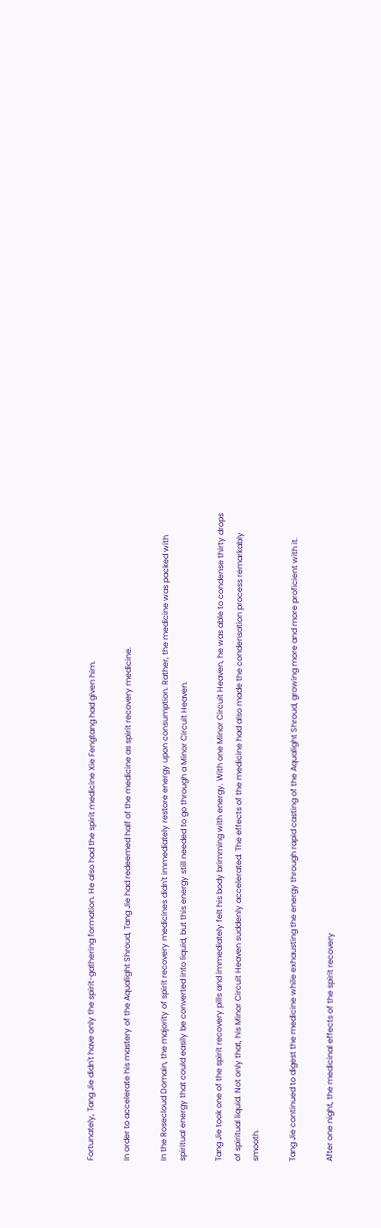Fortunately, Tang Jie didn't have only the spirit-gathering formation. He also had the spirit medicine Xie Fengtang had given him.

In order to accelerate his mastery of the Aqualight Shroud, Tang Jie had redeemed half of the medicine as spirit recovery medicine.

In the Rosecloud Domain, the majority of spirit recovery medicines didn't immediately restore energy upon consumption. Rather, the medicine was packed with spiritual energy that could easily be converted into liquid, but this energy still needed to go through a Minor Circuit Heaven.

Tang Jie took one of the spirit recovery pills and immediately felt his body brimming with energy. With one Minor Circuit Heaven, he was able to condense thirty drops of spiritual liquid. Not only that, his Minor Circuit Heaven suddenly accelerated. The effects of the medicine had also made the condensation process remarkably smooth.

Tang Jie continued to digest the medicine while exhausting the energy through rapid casting of the Aqualight Shroud, growing more and more proficient with it.

After one night, the medicinal effects of the spirit recovery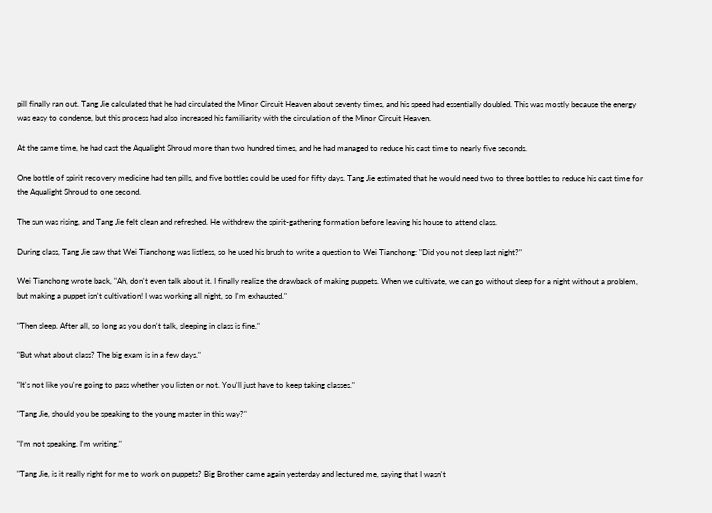pill finally ran out. Tang Jie calculated that he had circulated the Minor Circuit Heaven about seventy times, and his speed had essentially doubled. This was mostly because the energy was easy to condense, but this process had also increased his familiarity with the circulation of the Minor Circuit Heaven.

At the same time, he had cast the Aqualight Shroud more than two hundred times, and he had managed to reduce his cast time to nearly five seconds.

One bottle of spirit recovery medicine had ten pills, and five bottles could be used for fifty days. Tang Jie estimated that he would need two to three bottles to reduce his cast time for the Aqualight Shroud to one second.

The sun was rising, and Tang Jie felt clean and refreshed. He withdrew the spirit-gathering formation before leaving his house to attend class.

During class, Tang Jie saw that Wei Tianchong was listless, so he used his brush to write a question to Wei Tianchong: "Did you not sleep last night?"

Wei Tianchong wrote back, "Ah, don't even talk about it. I finally realize the drawback of making puppets. When we cultivate, we can go without sleep for a night without a problem, but making a puppet isn't cultivation! I was working all night, so I'm exhausted."

"Then sleep. After all, so long as you don't talk, sleeping in class is fine."

"But what about class? The big exam is in a few days."

"It's not like you're going to pass whether you listen or not. You'll just have to keep taking classes."

"Tang Jie, should you be speaking to the young master in this way?"

"I'm not speaking. I'm writing."

"Tang Jie, is it really right for me to work on puppets? Big Brother came again yesterday and lectured me, saying that I wasn't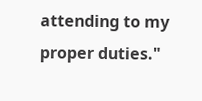attending to my proper duties."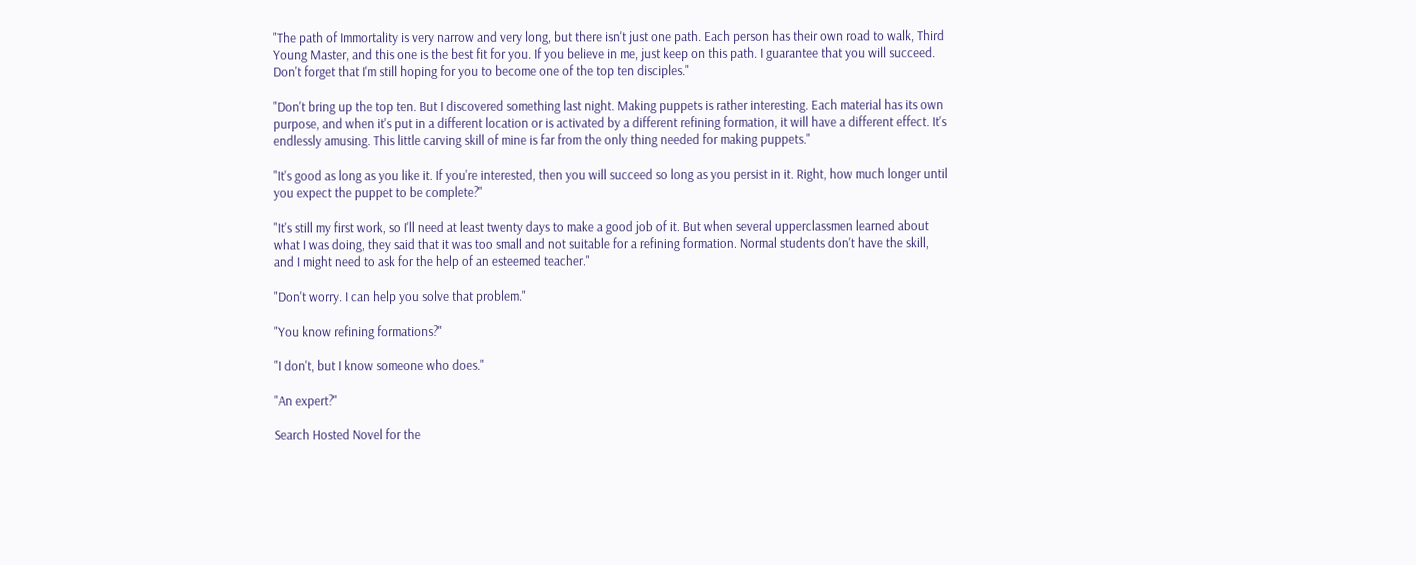"The path of Immortality is very narrow and very long, but there isn't just one path. Each person has their own road to walk, Third Young Master, and this one is the best fit for you. If you believe in me, just keep on this path. I guarantee that you will succeed. Don't forget that I'm still hoping for you to become one of the top ten disciples."

"Don't bring up the top ten. But I discovered something last night. Making puppets is rather interesting. Each material has its own purpose, and when it's put in a different location or is activated by a different refining formation, it will have a different effect. It's endlessly amusing. This little carving skill of mine is far from the only thing needed for making puppets."

"It's good as long as you like it. If you're interested, then you will succeed so long as you persist in it. Right, how much longer until you expect the puppet to be complete?"

"It's still my first work, so I'll need at least twenty days to make a good job of it. But when several upperclassmen learned about what I was doing, they said that it was too small and not suitable for a refining formation. Normal students don't have the skill, and I might need to ask for the help of an esteemed teacher."

"Don't worry. I can help you solve that problem."

"You know refining formations?"

"I don't, but I know someone who does."

"An expert?"

Search Hosted Novel for the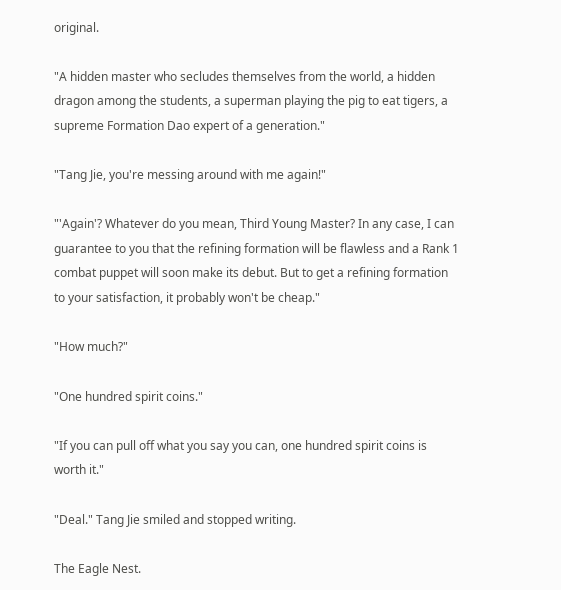original.

"A hidden master who secludes themselves from the world, a hidden dragon among the students, a superman playing the pig to eat tigers, a supreme Formation Dao expert of a generation."

"Tang Jie, you're messing around with me again!"

"'Again'? Whatever do you mean, Third Young Master? In any case, I can guarantee to you that the refining formation will be flawless and a Rank 1 combat puppet will soon make its debut. But to get a refining formation to your satisfaction, it probably won't be cheap."

"How much?"

"One hundred spirit coins."

"If you can pull off what you say you can, one hundred spirit coins is worth it."

"Deal." Tang Jie smiled and stopped writing.

The Eagle Nest.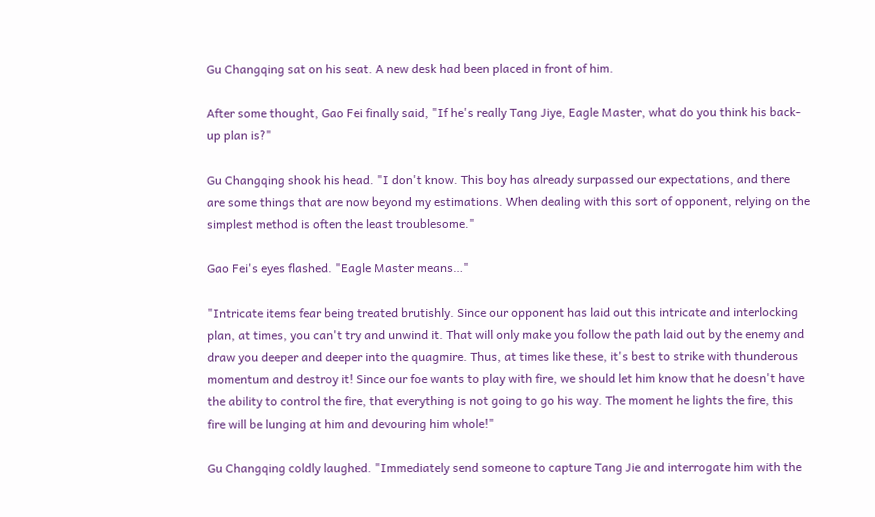Gu Changqing sat on his seat. A new desk had been placed in front of him.

After some thought, Gao Fei finally said, "If he's really Tang Jiye, Eagle Master, what do you think his back-up plan is?"

Gu Changqing shook his head. "I don't know. This boy has already surpassed our expectations, and there are some things that are now beyond my estimations. When dealing with this sort of opponent, relying on the simplest method is often the least troublesome."

Gao Fei's eyes flashed. "Eagle Master means…"

"Intricate items fear being treated brutishly. Since our opponent has laid out this intricate and interlocking plan, at times, you can't try and unwind it. That will only make you follow the path laid out by the enemy and draw you deeper and deeper into the quagmire. Thus, at times like these, it's best to strike with thunderous momentum and destroy it! Since our foe wants to play with fire, we should let him know that he doesn't have the ability to control the fire, that everything is not going to go his way. The moment he lights the fire, this fire will be lunging at him and devouring him whole!"

Gu Changqing coldly laughed. "Immediately send someone to capture Tang Jie and interrogate him with the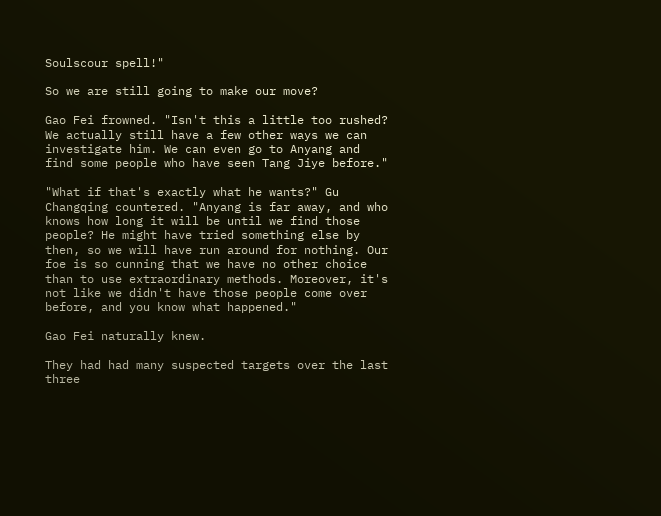Soulscour spell!"

So we are still going to make our move?

Gao Fei frowned. "Isn't this a little too rushed? We actually still have a few other ways we can investigate him. We can even go to Anyang and find some people who have seen Tang Jiye before."

"What if that's exactly what he wants?" Gu Changqing countered. "Anyang is far away, and who knows how long it will be until we find those people? He might have tried something else by then, so we will have run around for nothing. Our foe is so cunning that we have no other choice than to use extraordinary methods. Moreover, it's not like we didn't have those people come over before, and you know what happened."

Gao Fei naturally knew.

They had had many suspected targets over the last three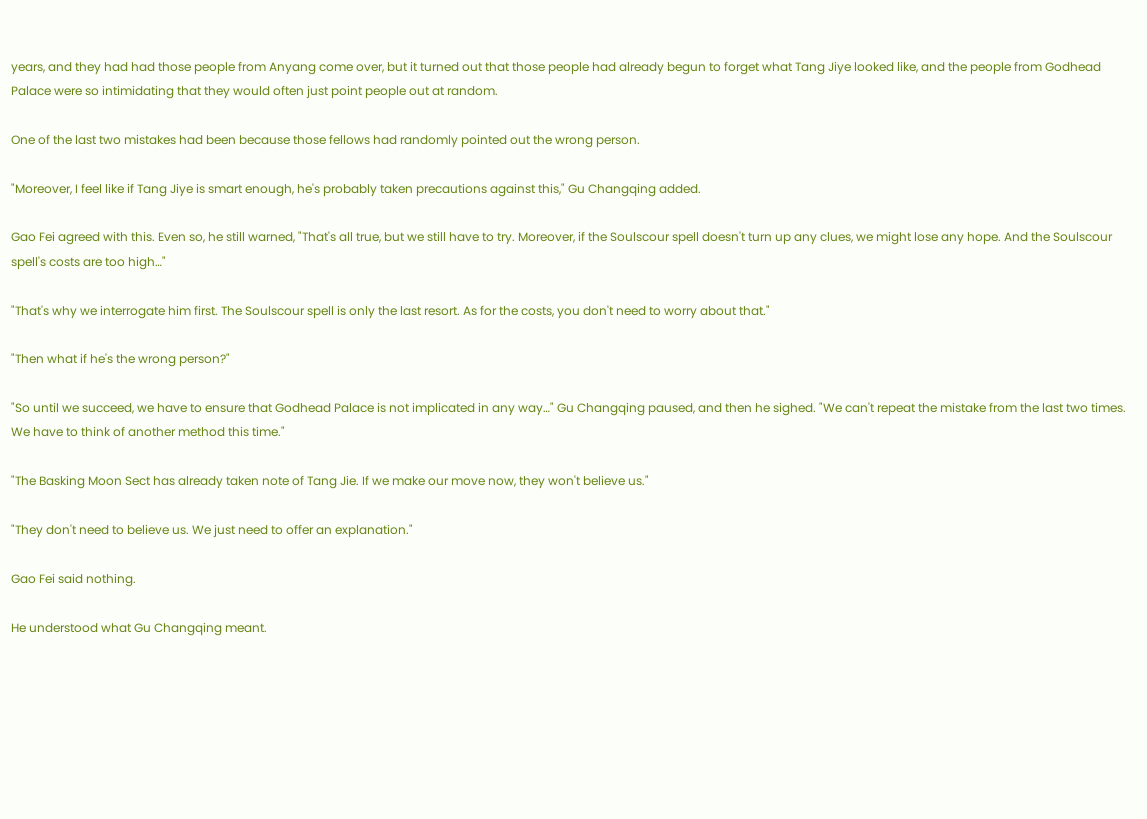years, and they had had those people from Anyang come over, but it turned out that those people had already begun to forget what Tang Jiye looked like, and the people from Godhead Palace were so intimidating that they would often just point people out at random.

One of the last two mistakes had been because those fellows had randomly pointed out the wrong person.

"Moreover, I feel like if Tang Jiye is smart enough, he's probably taken precautions against this," Gu Changqing added.

Gao Fei agreed with this. Even so, he still warned, "That's all true, but we still have to try. Moreover, if the Soulscour spell doesn't turn up any clues, we might lose any hope. And the Soulscour spell's costs are too high…"

"That's why we interrogate him first. The Soulscour spell is only the last resort. As for the costs, you don't need to worry about that."

"Then what if he's the wrong person?"

"So until we succeed, we have to ensure that Godhead Palace is not implicated in any way…" Gu Changqing paused, and then he sighed. "We can't repeat the mistake from the last two times. We have to think of another method this time."

"The Basking Moon Sect has already taken note of Tang Jie. If we make our move now, they won't believe us."

"They don't need to believe us. We just need to offer an explanation."

Gao Fei said nothing.

He understood what Gu Changqing meant.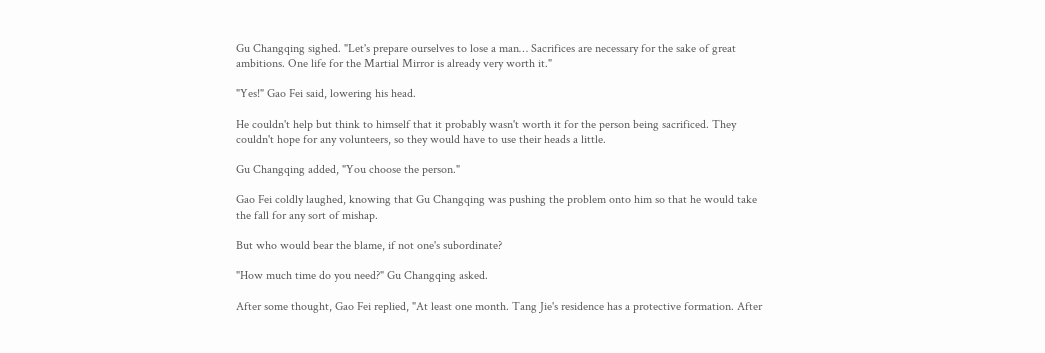Gu Changqing sighed. "Let's prepare ourselves to lose a man… Sacrifices are necessary for the sake of great ambitions. One life for the Martial Mirror is already very worth it."

"Yes!" Gao Fei said, lowering his head.

He couldn't help but think to himself that it probably wasn't worth it for the person being sacrificed. They couldn't hope for any volunteers, so they would have to use their heads a little.

Gu Changqing added, "You choose the person."

Gao Fei coldly laughed, knowing that Gu Changqing was pushing the problem onto him so that he would take the fall for any sort of mishap.

But who would bear the blame, if not one's subordinate?

"How much time do you need?" Gu Changqing asked.

After some thought, Gao Fei replied, "At least one month. Tang Jie's residence has a protective formation. After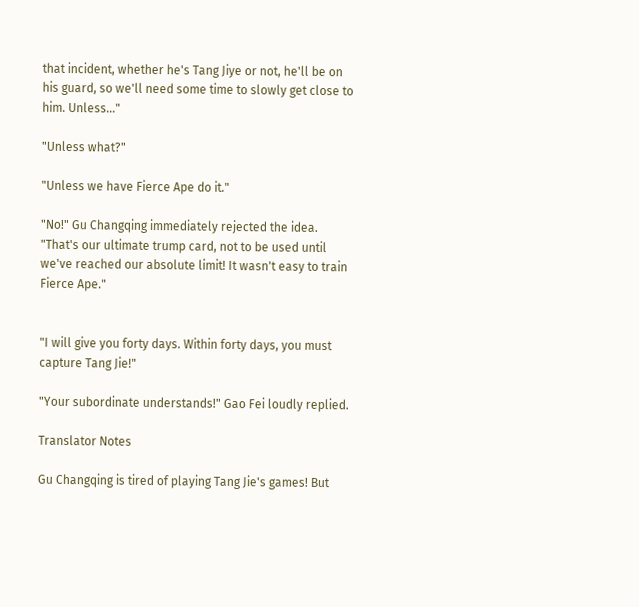that incident, whether he's Tang Jiye or not, he'll be on his guard, so we'll need some time to slowly get close to him. Unless…"

"Unless what?"

"Unless we have Fierce Ape do it."

"No!" Gu Changqing immediately rejected the idea. "That's our ultimate trump card, not to be used until we've reached our absolute limit! It wasn't easy to train Fierce Ape."


"I will give you forty days. Within forty days, you must capture Tang Jie!"

"Your subordinate understands!" Gao Fei loudly replied.

Translator Notes

Gu Changqing is tired of playing Tang Jie's games! But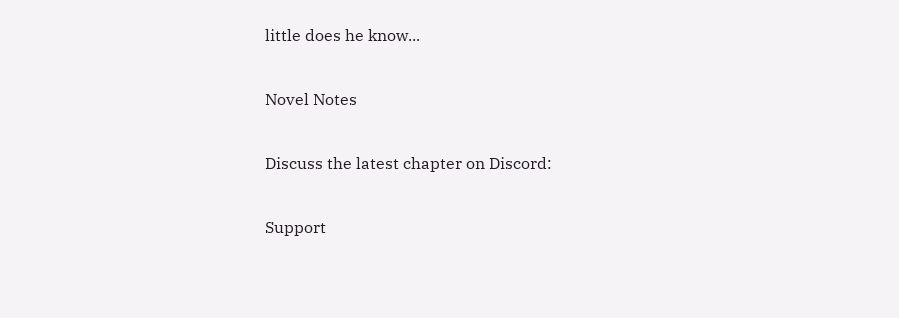little does he know...

Novel Notes

Discuss the latest chapter on Discord:

Support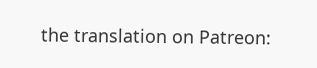the translation on Patreon: